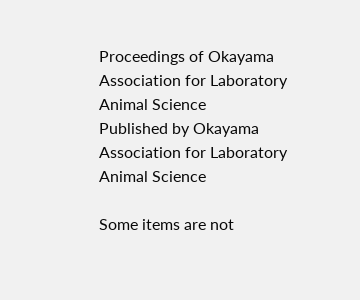Proceedings of Okayama Association for Laboratory Animal Science
Published by Okayama Association for Laboratory Animal Science

Some items are not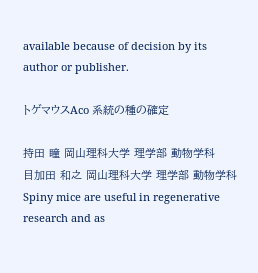available because of decision by its author or publisher.

トゲマウスAco 系統の種の確定

持田 瞳 岡山理科大学 理学部 動物学科
目加田 和之 岡山理科大学 理学部 動物学科
Spiny mice are useful in regenerative research and as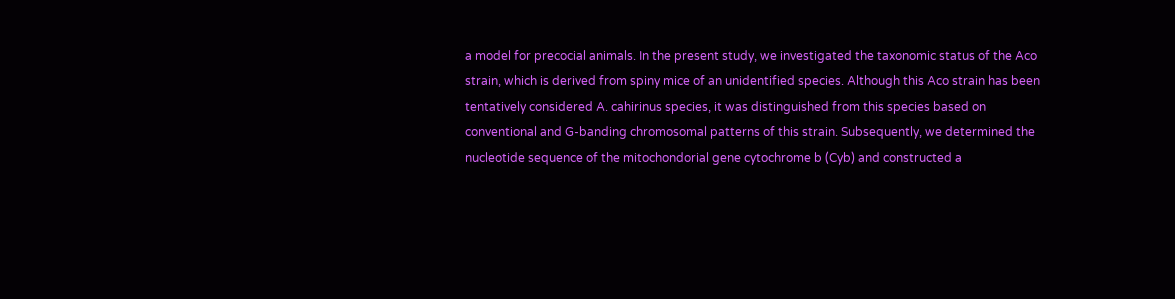a model for precocial animals. In the present study, we investigated the taxonomic status of the Aco strain, which is derived from spiny mice of an unidentified species. Although this Aco strain has been tentatively considered A. cahirinus species, it was distinguished from this species based on conventional and G-banding chromosomal patterns of this strain. Subsequently, we determined the nucleotide sequence of the mitochondorial gene cytochrome b (Cyb) and constructed a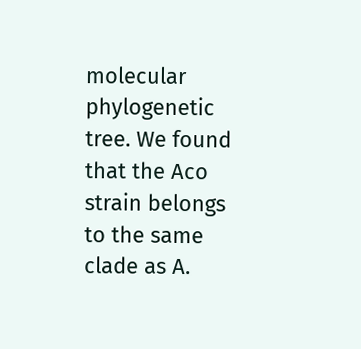molecular phylogenetic tree. We found that the Aco strain belongs to the same clade as A.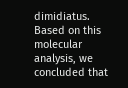dimidiatus. Based on this molecular analysis, we concluded that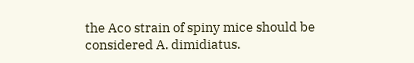the Aco strain of spiny mice should be considered A. dimidiatus.